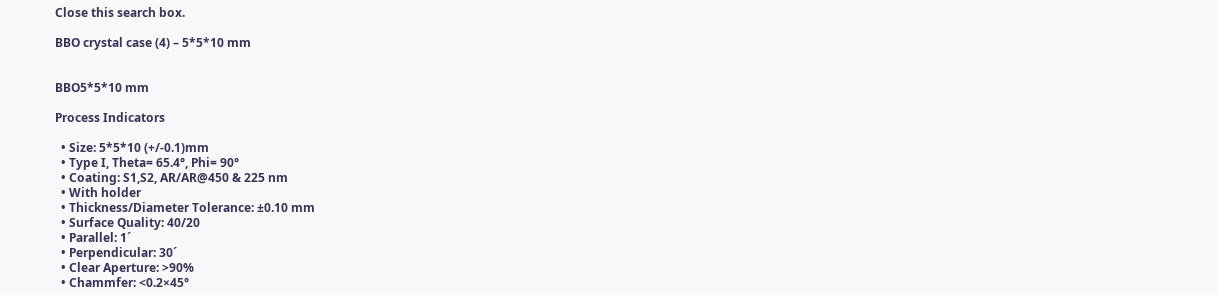Close this search box.

BBO crystal case (4) – 5*5*10 mm


BBO5*5*10 mm

Process Indicators

  • Size: 5*5*10 (+/-0.1)mm
  • Type I, Theta= 65.4°, Phi= 90°
  • Coating: S1,S2, AR/AR@450 & 225 nm
  • With holder
  • Thickness/Diameter Tolerance: ±0.10 mm
  • Surface Quality: 40/20
  • Parallel: 1ˊ
  • Perpendicular: 30ˊ
  • Clear Aperture: >90%
  • Chammfer: <0.2×45°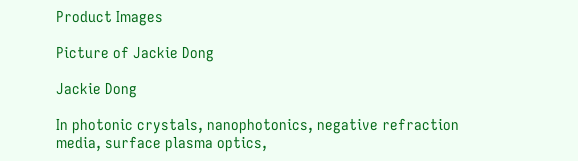Product Images

Picture of Jackie Dong

Jackie Dong

In photonic crystals, nanophotonics, negative refraction media, surface plasma optics,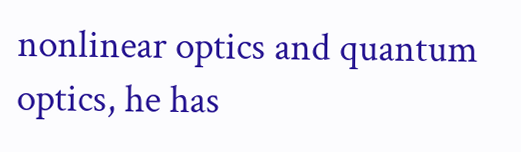nonlinear optics and quantum optics, he has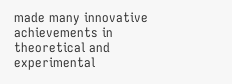made many innovative achievements in theoretical and experimental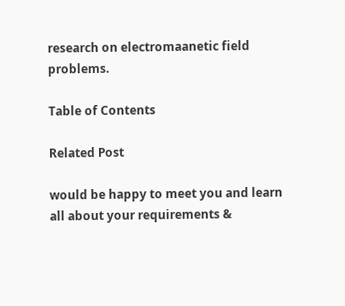research on electromaanetic field problems.

Table of Contents

Related Post

would be happy to meet you and learn all about your requirements &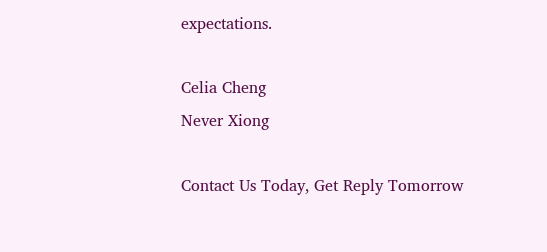expectations.

Celia Cheng
Never Xiong

Contact Us Today, Get Reply Tomorrow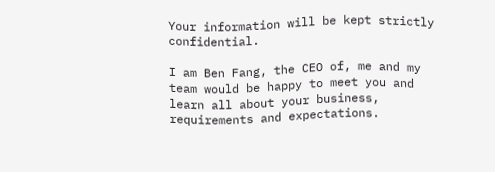Your information will be kept strictly confidential.

I am Ben Fang, the CEO of, me and my team would be happy to meet you and learn all about your business, requirements and expectations.